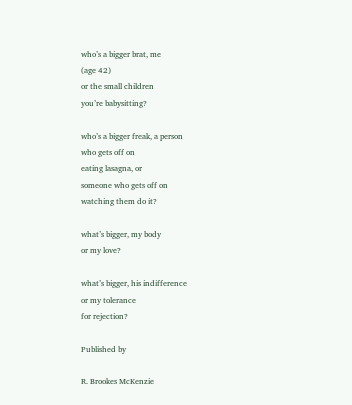who’s a bigger brat, me
(age 42)
or the small children
you’re babysitting?

who’s a bigger freak, a person
who gets off on
eating lasagna, or
someone who gets off on
watching them do it?

what’s bigger, my body
or my love?

what’s bigger, his indifference
or my tolerance
for rejection?

Published by

R. Brookes McKenzie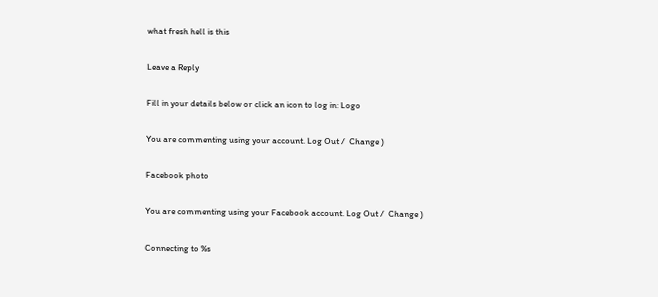what fresh hell is this

Leave a Reply

Fill in your details below or click an icon to log in: Logo

You are commenting using your account. Log Out /  Change )

Facebook photo

You are commenting using your Facebook account. Log Out /  Change )

Connecting to %s